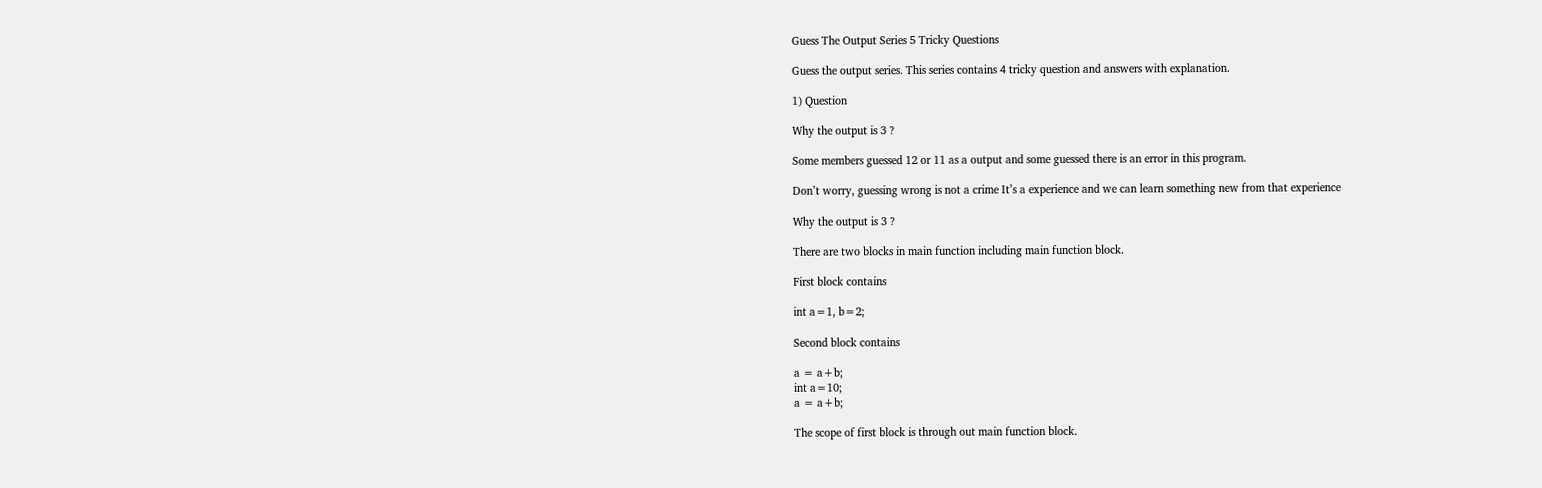Guess The Output Series 5 Tricky Questions

Guess the output series. This series contains 4 tricky question and answers with explanation.

1) Question

Why the output is 3 ?

Some members guessed 12 or 11 as a output and some guessed there is an error in this program.

Don’t worry, guessing wrong is not a crime It’s a experience and we can learn something new from that experience

Why the output is 3 ?

There are two blocks in main function including main function block.

First block contains

int a=1, b=2;

Second block contains

a = a+b;
int a=10;
a = a+b;

The scope of first block is through out main function block.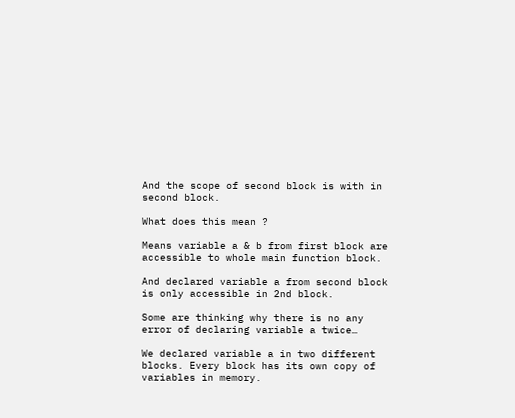And the scope of second block is with in second block.

What does this mean ?

Means variable a & b from first block are accessible to whole main function block.

And declared variable a from second block is only accessible in 2nd block.

Some are thinking why there is no any error of declaring variable a twice…

We declared variable a in two different blocks. Every block has its own copy of variables in memory.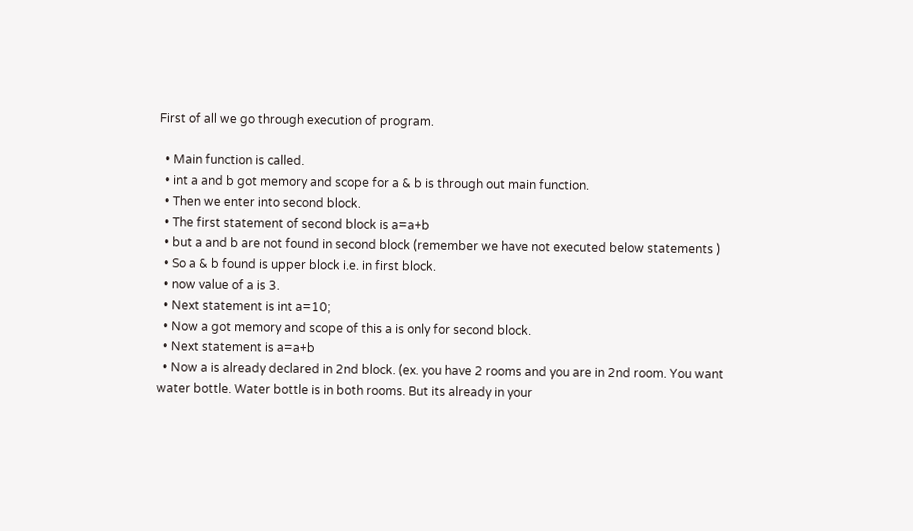First of all we go through execution of program.

  • Main function is called.
  • int a and b got memory and scope for a & b is through out main function.
  • Then we enter into second block.
  • The first statement of second block is a=a+b
  • but a and b are not found in second block (remember we have not executed below statements )
  • So a & b found is upper block i.e. in first block.
  • now value of a is 3.
  • Next statement is int a=10;
  • Now a got memory and scope of this a is only for second block.
  • Next statement is a=a+b
  • Now a is already declared in 2nd block. (ex. you have 2 rooms and you are in 2nd room. You want water bottle. Water bottle is in both rooms. But its already in your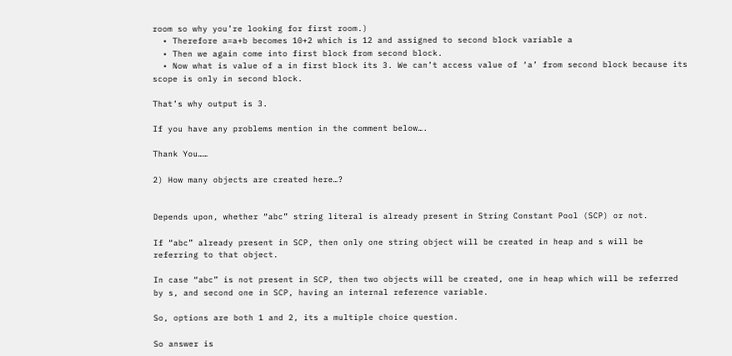room so why you’re looking for first room.)
  • Therefore a=a+b becomes 10+2 which is 12 and assigned to second block variable a
  • Then we again come into first block from second block.
  • Now what is value of a in first block its 3. We can’t access value of ‘a’ from second block because its scope is only in second block.

That’s why output is 3.

If you have any problems mention in the comment below….

Thank You……

2) How many objects are created here…?


Depends upon, whether “abc” string literal is already present in String Constant Pool (SCP) or not.

If “abc” already present in SCP, then only one string object will be created in heap and s will be referring to that object.

In case “abc” is not present in SCP, then two objects will be created, one in heap which will be referred by s, and second one in SCP, having an internal reference variable.

So, options are both 1 and 2, its a multiple choice question.

So answer is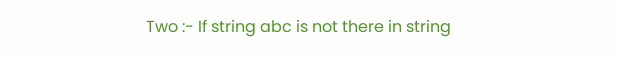Two :- If string abc is not there in string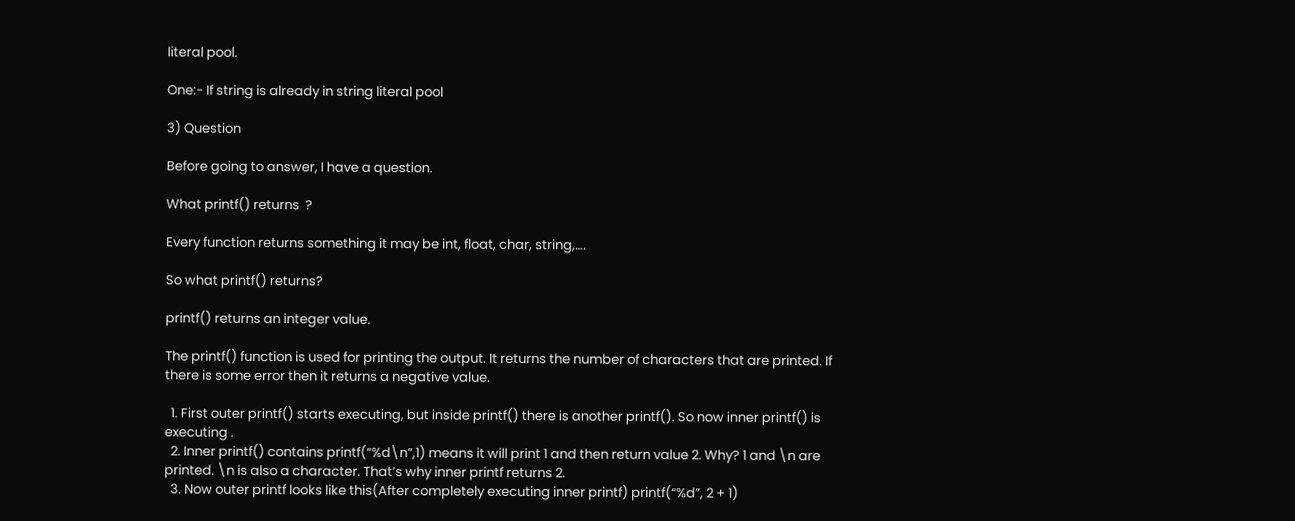literal pool.

One:- If string is already in string literal pool

3) Question

Before going to answer, I have a question.

What printf() returns  ?

Every function returns something it may be int, float, char, string,….

So what printf() returns?

printf() returns an integer value.

The printf() function is used for printing the output. It returns the number of characters that are printed. If there is some error then it returns a negative value.

  1. First outer printf() starts executing, but inside printf() there is another printf(). So now inner printf() is executing .
  2. Inner printf() contains printf(“%d\n”,1) means it will print 1 and then return value 2. Why? 1 and \n are printed. \n is also a character. That’s why inner printf returns 2.
  3. Now outer printf looks like this(After completely executing inner printf) printf(“%d”, 2 + 1)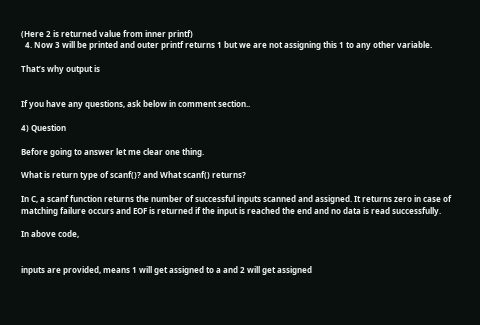(Here 2 is returned value from inner printf)
  4. Now 3 will be printed and outer printf returns 1 but we are not assigning this 1 to any other variable.

That’s why output is


If you have any questions, ask below in comment section..

4) Question

Before going to answer let me clear one thing.

What is return type of scanf()? and What scanf() returns?

In C, a scanf function returns the number of successful inputs scanned and assigned. It returns zero in case of matching failure occurs and EOF is returned if the input is reached the end and no data is read successfully.

In above code,


inputs are provided, means 1 will get assigned to a and 2 will get assigned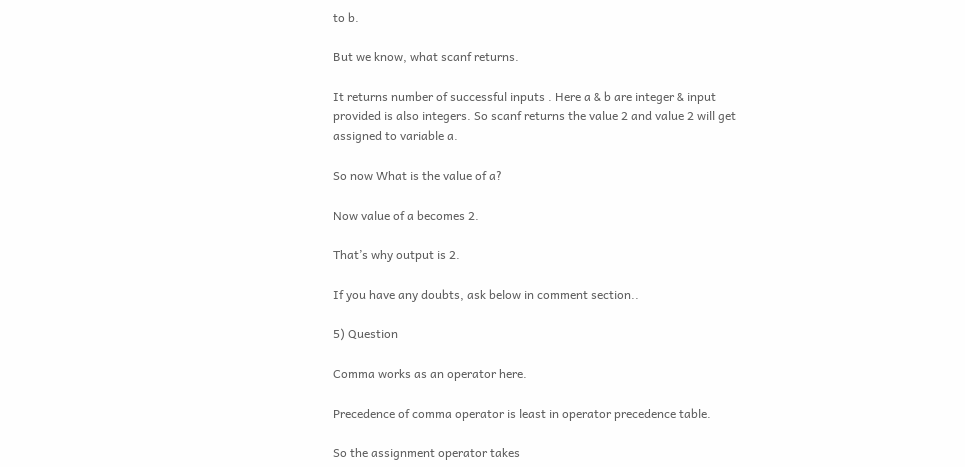to b.

But we know, what scanf returns.

It returns number of successful inputs . Here a & b are integer & input provided is also integers. So scanf returns the value 2 and value 2 will get assigned to variable a.

So now What is the value of a?

Now value of a becomes 2.

That’s why output is 2.

If you have any doubts, ask below in comment section..

5) Question

Comma works as an operator here.

Precedence of comma operator is least in operator precedence table.

So the assignment operator takes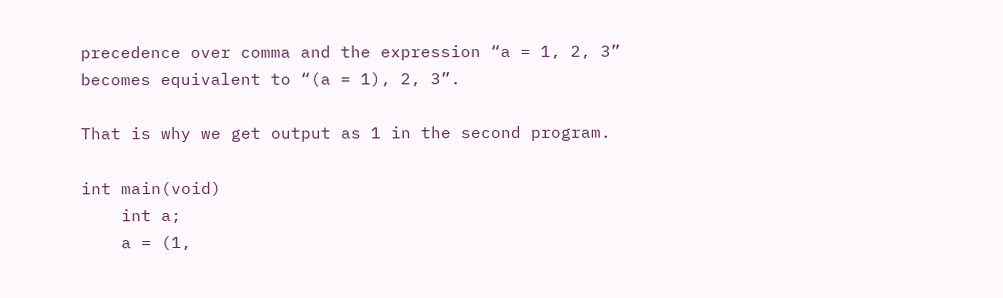precedence over comma and the expression “a = 1, 2, 3” becomes equivalent to “(a = 1), 2, 3”.

That is why we get output as 1 in the second program.

int main(void)
    int a;
    a = (1,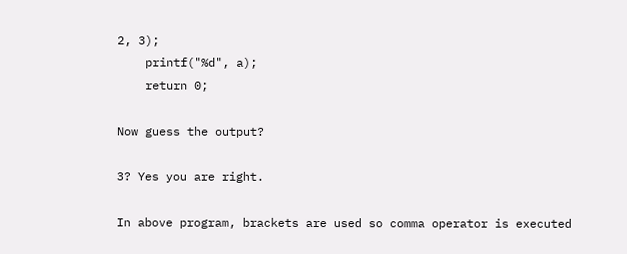2, 3);
    printf("%d", a);
    return 0;

Now guess the output?

3? Yes you are right.

In above program, brackets are used so comma operator is executed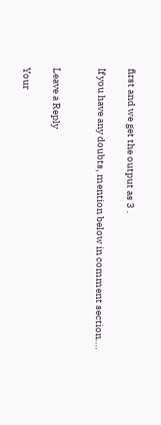first and we get the output as 3 .

If you have any doubts, mention below in comment section….


Leave a Reply

Your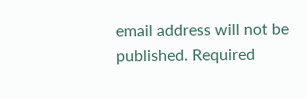email address will not be published. Required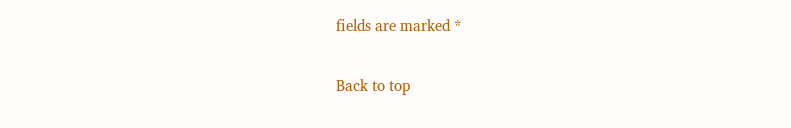fields are marked *

Back to top